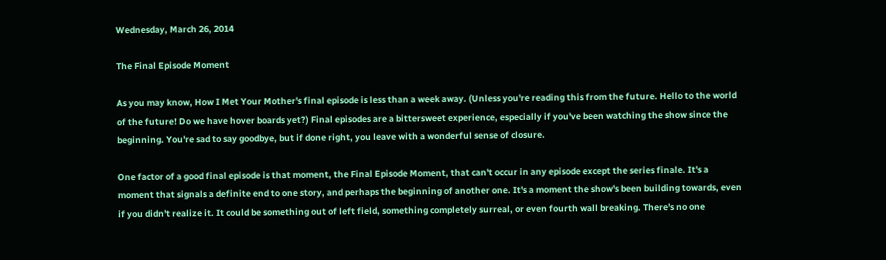Wednesday, March 26, 2014

The Final Episode Moment

As you may know, How I Met Your Mother's final episode is less than a week away. (Unless you're reading this from the future. Hello to the world of the future! Do we have hover boards yet?) Final episodes are a bittersweet experience, especially if you've been watching the show since the beginning. You're sad to say goodbye, but if done right, you leave with a wonderful sense of closure.

One factor of a good final episode is that moment, the Final Episode Moment, that can't occur in any episode except the series finale. It's a moment that signals a definite end to one story, and perhaps the beginning of another one. It's a moment the show's been building towards, even if you didn't realize it. It could be something out of left field, something completely surreal, or even fourth wall breaking. There's no one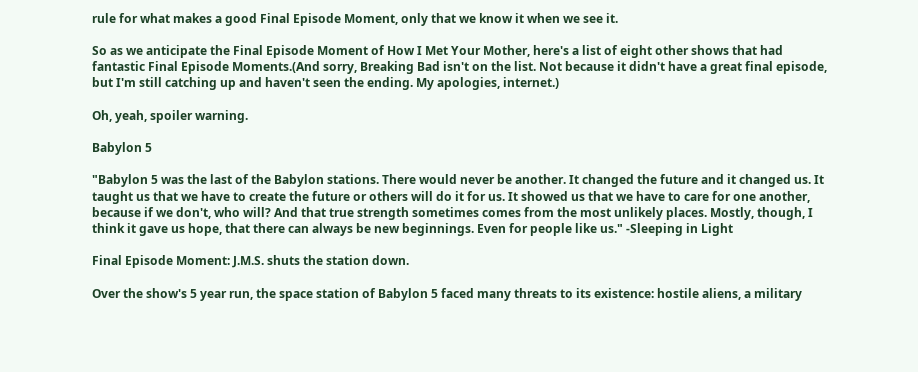rule for what makes a good Final Episode Moment, only that we know it when we see it.

So as we anticipate the Final Episode Moment of How I Met Your Mother, here's a list of eight other shows that had fantastic Final Episode Moments.(And sorry, Breaking Bad isn't on the list. Not because it didn't have a great final episode, but I'm still catching up and haven't seen the ending. My apologies, internet.)

Oh, yeah, spoiler warning.

Babylon 5

"Babylon 5 was the last of the Babylon stations. There would never be another. It changed the future and it changed us. It taught us that we have to create the future or others will do it for us. It showed us that we have to care for one another, because if we don't, who will? And that true strength sometimes comes from the most unlikely places. Mostly, though, I think it gave us hope, that there can always be new beginnings. Even for people like us." -Sleeping in Light

Final Episode Moment: J.M.S. shuts the station down.

Over the show's 5 year run, the space station of Babylon 5 faced many threats to its existence: hostile aliens, a military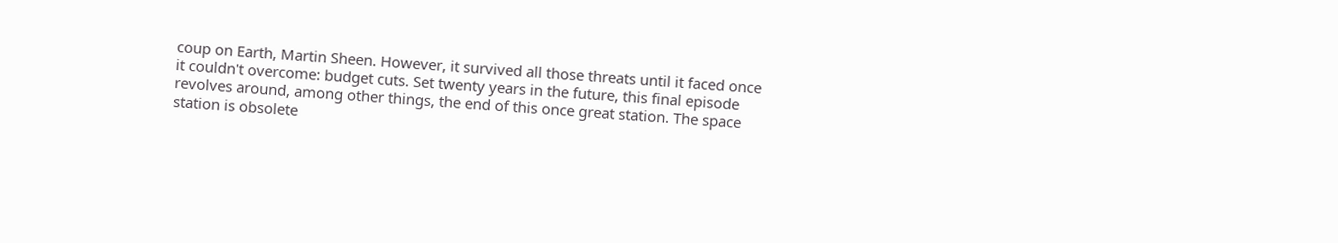coup on Earth, Martin Sheen. However, it survived all those threats until it faced once it couldn't overcome: budget cuts. Set twenty years in the future, this final episode revolves around, among other things, the end of this once great station. The space station is obsolete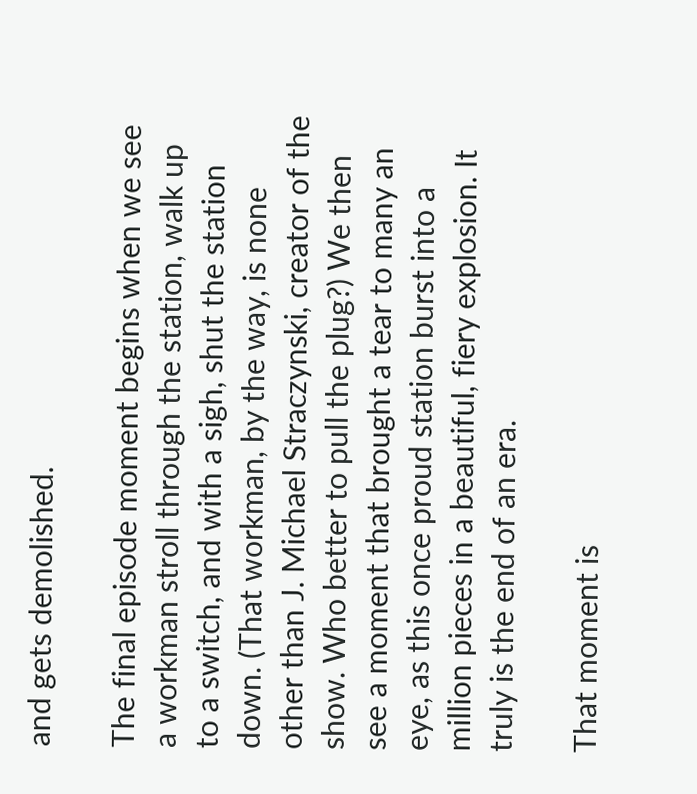and gets demolished.

The final episode moment begins when we see a workman stroll through the station, walk up to a switch, and with a sigh, shut the station down. (That workman, by the way, is none other than J. Michael Straczynski, creator of the show. Who better to pull the plug?) We then see a moment that brought a tear to many an eye, as this once proud station burst into a million pieces in a beautiful, fiery explosion. It truly is the end of an era.

That moment is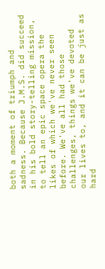both a moment of triumph and sadness. Because J.M.S. did succeed in his bold story-telling mission, to tell an epic space opera the likes of which we've never seen before. We've all had those challenges, things we've devoted our lives to, and it can be just as hard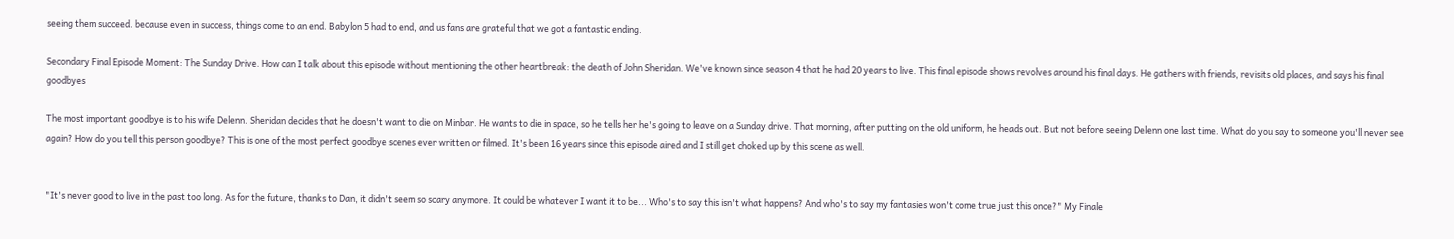seeing them succeed. because even in success, things come to an end. Babylon 5 had to end, and us fans are grateful that we got a fantastic ending.

Secondary Final Episode Moment: The Sunday Drive. How can I talk about this episode without mentioning the other heartbreak: the death of John Sheridan. We've known since season 4 that he had 20 years to live. This final episode shows revolves around his final days. He gathers with friends, revisits old places, and says his final goodbyes

The most important goodbye is to his wife Delenn. Sheridan decides that he doesn't want to die on Minbar. He wants to die in space, so he tells her he's going to leave on a Sunday drive. That morning, after putting on the old uniform, he heads out. But not before seeing Delenn one last time. What do you say to someone you'll never see again? How do you tell this person goodbye? This is one of the most perfect goodbye scenes ever written or filmed. It's been 16 years since this episode aired and I still get choked up by this scene as well.


"It's never good to live in the past too long. As for the future, thanks to Dan, it didn't seem so scary anymore. It could be whatever I want it to be... Who's to say this isn't what happens? And who's to say my fantasies won't come true just this once?" My Finale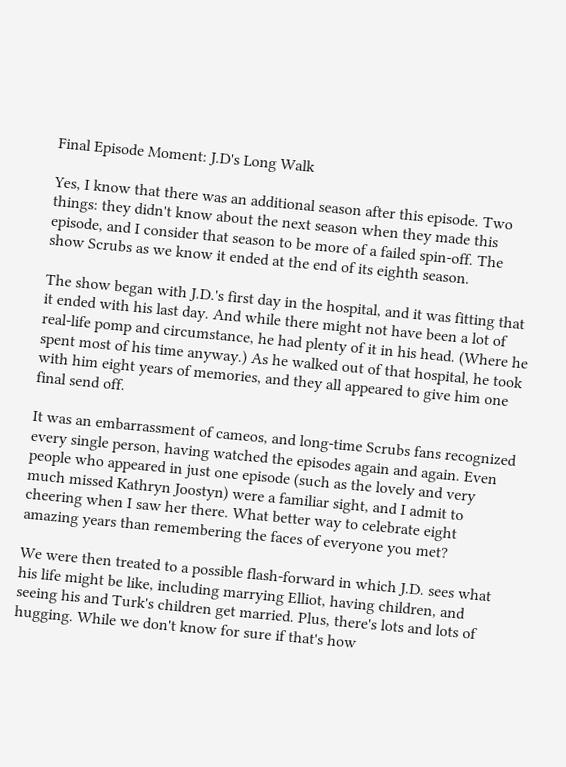Final Episode Moment: J.D's Long Walk

Yes, I know that there was an additional season after this episode. Two things: they didn't know about the next season when they made this episode, and I consider that season to be more of a failed spin-off. The show Scrubs as we know it ended at the end of its eighth season.

The show began with J.D.'s first day in the hospital, and it was fitting that it ended with his last day. And while there might not have been a lot of real-life pomp and circumstance, he had plenty of it in his head. (Where he spent most of his time anyway.) As he walked out of that hospital, he took with him eight years of memories, and they all appeared to give him one final send off.

It was an embarrassment of cameos, and long-time Scrubs fans recognized every single person, having watched the episodes again and again. Even people who appeared in just one episode (such as the lovely and very much missed Kathryn Joostyn) were a familiar sight, and I admit to cheering when I saw her there. What better way to celebrate eight amazing years than remembering the faces of everyone you met?

We were then treated to a possible flash-forward in which J.D. sees what his life might be like, including marrying Elliot, having children, and seeing his and Turk's children get married. Plus, there's lots and lots of hugging. While we don't know for sure if that's how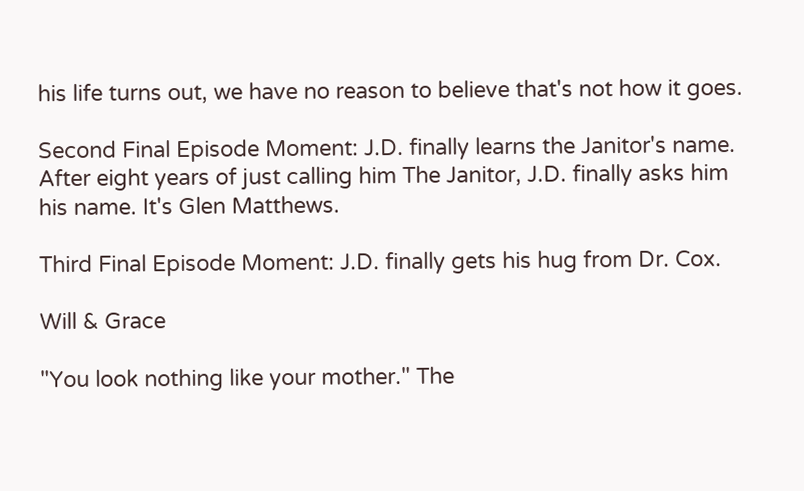his life turns out, we have no reason to believe that's not how it goes.

Second Final Episode Moment: J.D. finally learns the Janitor's name. After eight years of just calling him The Janitor, J.D. finally asks him his name. It's Glen Matthews.

Third Final Episode Moment: J.D. finally gets his hug from Dr. Cox.

Will & Grace

"You look nothing like your mother." The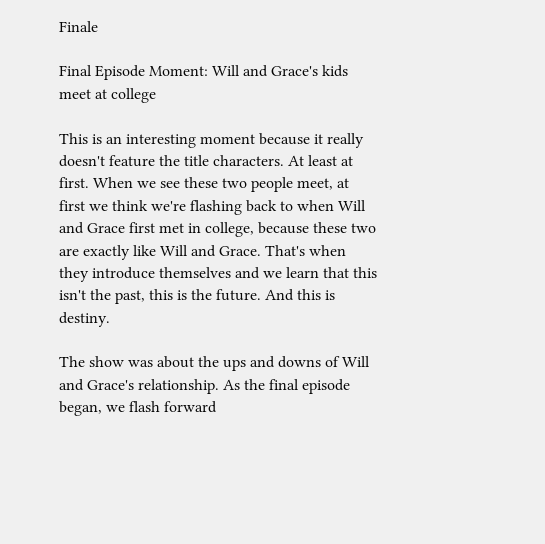Finale

Final Episode Moment: Will and Grace's kids meet at college

This is an interesting moment because it really doesn't feature the title characters. At least at first. When we see these two people meet, at first we think we're flashing back to when Will and Grace first met in college, because these two are exactly like Will and Grace. That's when they introduce themselves and we learn that this isn't the past, this is the future. And this is destiny.

The show was about the ups and downs of Will and Grace's relationship. As the final episode began, we flash forward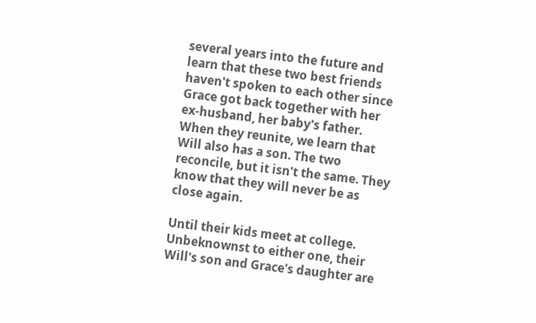several years into the future and learn that these two best friends haven't spoken to each other since Grace got back together with her ex-husband, her baby's father. When they reunite, we learn that Will also has a son. The two reconcile, but it isn't the same. They know that they will never be as close again.

Until their kids meet at college. Unbeknownst to either one, their Will's son and Grace's daughter are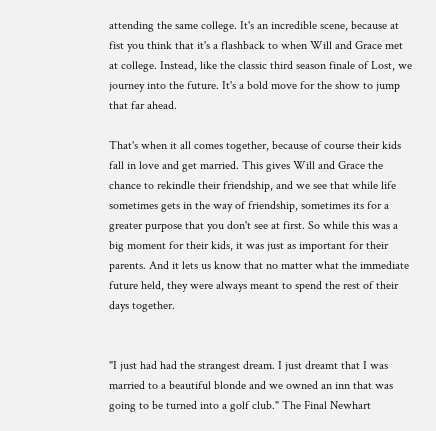attending the same college. It's an incredible scene, because at fist you think that it's a flashback to when Will and Grace met at college. Instead, like the classic third season finale of Lost, we journey into the future. It's a bold move for the show to jump that far ahead.

That's when it all comes together, because of course their kids fall in love and get married. This gives Will and Grace the chance to rekindle their friendship, and we see that while life sometimes gets in the way of friendship, sometimes its for a greater purpose that you don't see at first. So while this was a big moment for their kids, it was just as important for their parents. And it lets us know that no matter what the immediate future held, they were always meant to spend the rest of their days together.


"I just had had the strangest dream. I just dreamt that I was married to a beautiful blonde and we owned an inn that was going to be turned into a golf club." The Final Newhart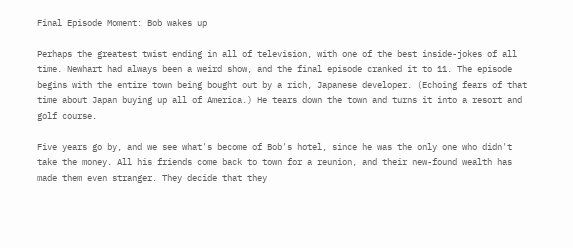Final Episode Moment: Bob wakes up

Perhaps the greatest twist ending in all of television, with one of the best inside-jokes of all time. Newhart had always been a weird show, and the final episode cranked it to 11. The episode begins with the entire town being bought out by a rich, Japanese developer. (Echoing fears of that time about Japan buying up all of America.) He tears down the town and turns it into a resort and golf course.

Five years go by, and we see what's become of Bob's hotel, since he was the only one who didn't take the money. All his friends come back to town for a reunion, and their new-found wealth has made them even stranger. They decide that they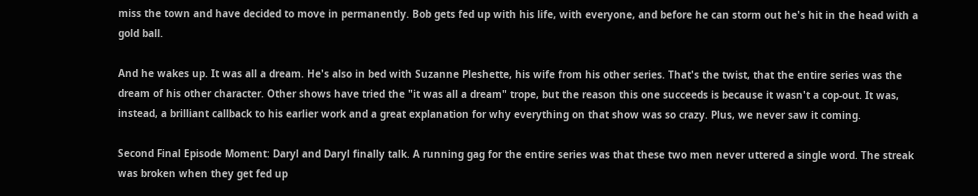miss the town and have decided to move in permanently. Bob gets fed up with his life, with everyone, and before he can storm out he's hit in the head with a gold ball.

And he wakes up. It was all a dream. He's also in bed with Suzanne Pleshette, his wife from his other series. That's the twist, that the entire series was the dream of his other character. Other shows have tried the "it was all a dream" trope, but the reason this one succeeds is because it wasn't a cop-out. It was, instead, a brilliant callback to his earlier work and a great explanation for why everything on that show was so crazy. Plus, we never saw it coming.

Second Final Episode Moment: Daryl and Daryl finally talk. A running gag for the entire series was that these two men never uttered a single word. The streak was broken when they get fed up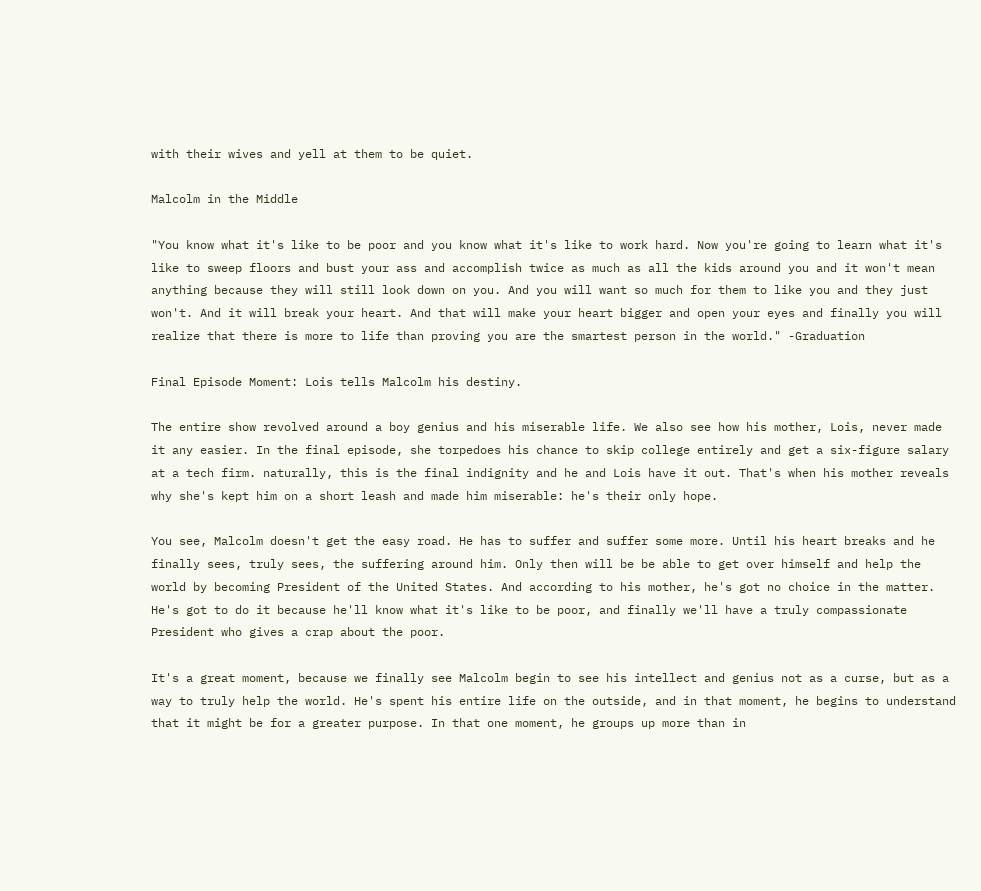with their wives and yell at them to be quiet.

Malcolm in the Middle

"You know what it's like to be poor and you know what it's like to work hard. Now you're going to learn what it's like to sweep floors and bust your ass and accomplish twice as much as all the kids around you and it won't mean anything because they will still look down on you. And you will want so much for them to like you and they just won't. And it will break your heart. And that will make your heart bigger and open your eyes and finally you will realize that there is more to life than proving you are the smartest person in the world." -Graduation

Final Episode Moment: Lois tells Malcolm his destiny.

The entire show revolved around a boy genius and his miserable life. We also see how his mother, Lois, never made it any easier. In the final episode, she torpedoes his chance to skip college entirely and get a six-figure salary at a tech firm. naturally, this is the final indignity and he and Lois have it out. That's when his mother reveals why she's kept him on a short leash and made him miserable: he's their only hope.

You see, Malcolm doesn't get the easy road. He has to suffer and suffer some more. Until his heart breaks and he finally sees, truly sees, the suffering around him. Only then will be be able to get over himself and help the world by becoming President of the United States. And according to his mother, he's got no choice in the matter. He's got to do it because he'll know what it's like to be poor, and finally we'll have a truly compassionate President who gives a crap about the poor.

It's a great moment, because we finally see Malcolm begin to see his intellect and genius not as a curse, but as a way to truly help the world. He's spent his entire life on the outside, and in that moment, he begins to understand that it might be for a greater purpose. In that one moment, he groups up more than in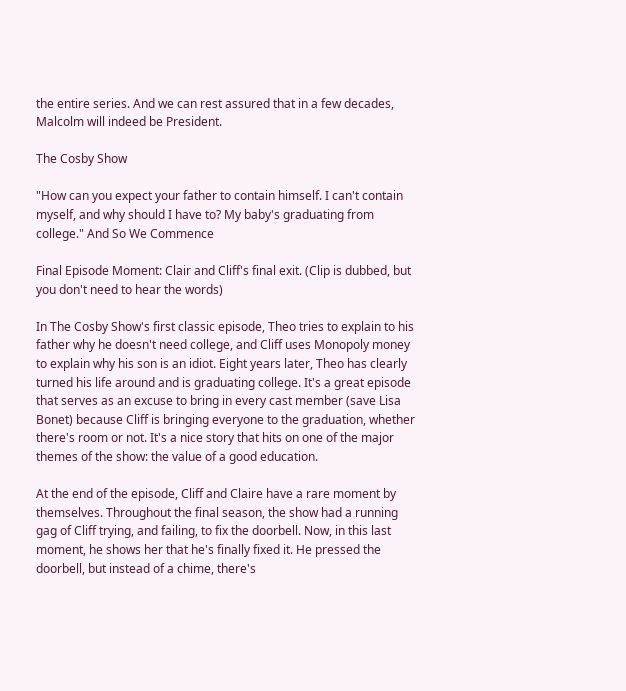the entire series. And we can rest assured that in a few decades, Malcolm will indeed be President.

The Cosby Show

"How can you expect your father to contain himself. I can't contain myself, and why should I have to? My baby's graduating from college." And So We Commence

Final Episode Moment: Clair and Cliff's final exit. (Clip is dubbed, but you don't need to hear the words)

In The Cosby Show's first classic episode, Theo tries to explain to his father why he doesn't need college, and Cliff uses Monopoly money to explain why his son is an idiot. Eight years later, Theo has clearly turned his life around and is graduating college. It's a great episode that serves as an excuse to bring in every cast member (save Lisa Bonet) because Cliff is bringing everyone to the graduation, whether there's room or not. It's a nice story that hits on one of the major themes of the show: the value of a good education.

At the end of the episode, Cliff and Claire have a rare moment by themselves. Throughout the final season, the show had a running gag of Cliff trying, and failing, to fix the doorbell. Now, in this last moment, he shows her that he's finally fixed it. He pressed the doorbell, but instead of a chime, there's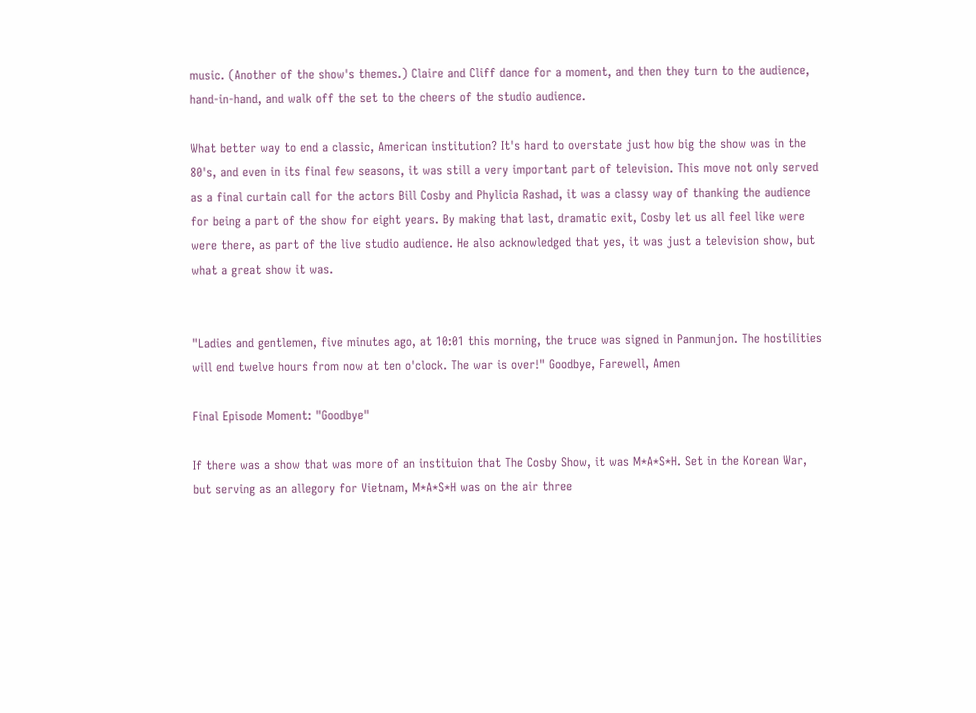music. (Another of the show's themes.) Claire and Cliff dance for a moment, and then they turn to the audience, hand-in-hand, and walk off the set to the cheers of the studio audience.

What better way to end a classic, American institution? It's hard to overstate just how big the show was in the 80's, and even in its final few seasons, it was still a very important part of television. This move not only served as a final curtain call for the actors Bill Cosby and Phylicia Rashad, it was a classy way of thanking the audience for being a part of the show for eight years. By making that last, dramatic exit, Cosby let us all feel like were were there, as part of the live studio audience. He also acknowledged that yes, it was just a television show, but what a great show it was.


"Ladies and gentlemen, five minutes ago, at 10:01 this morning, the truce was signed in Panmunjon. The hostilities will end twelve hours from now at ten o'clock. The war is over!" Goodbye, Farewell, Amen

Final Episode Moment: "Goodbye"

If there was a show that was more of an instituion that The Cosby Show, it was M*A*S*H. Set in the Korean War, but serving as an allegory for Vietnam, M*A*S*H was on the air three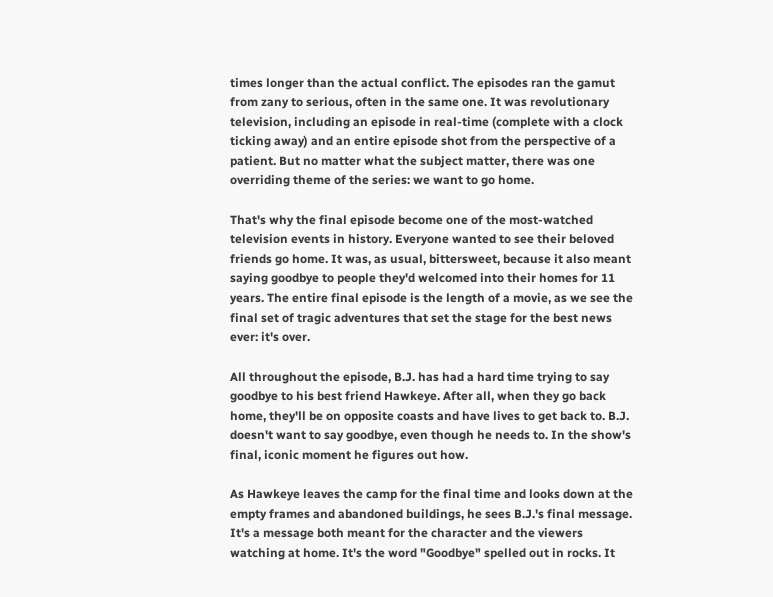times longer than the actual conflict. The episodes ran the gamut from zany to serious, often in the same one. It was revolutionary television, including an episode in real-time (complete with a clock ticking away) and an entire episode shot from the perspective of a patient. But no matter what the subject matter, there was one overriding theme of the series: we want to go home.

That's why the final episode become one of the most-watched television events in history. Everyone wanted to see their beloved friends go home. It was, as usual, bittersweet, because it also meant saying goodbye to people they'd welcomed into their homes for 11 years. The entire final episode is the length of a movie, as we see the final set of tragic adventures that set the stage for the best news ever: it's over.

All throughout the episode, B.J. has had a hard time trying to say goodbye to his best friend Hawkeye. After all, when they go back home, they'll be on opposite coasts and have lives to get back to. B.J. doesn't want to say goodbye, even though he needs to. In the show's final, iconic moment he figures out how.

As Hawkeye leaves the camp for the final time and looks down at the empty frames and abandoned buildings, he sees B.J.'s final message. It's a message both meant for the character and the viewers watching at home. It's the word "Goodbye" spelled out in rocks. It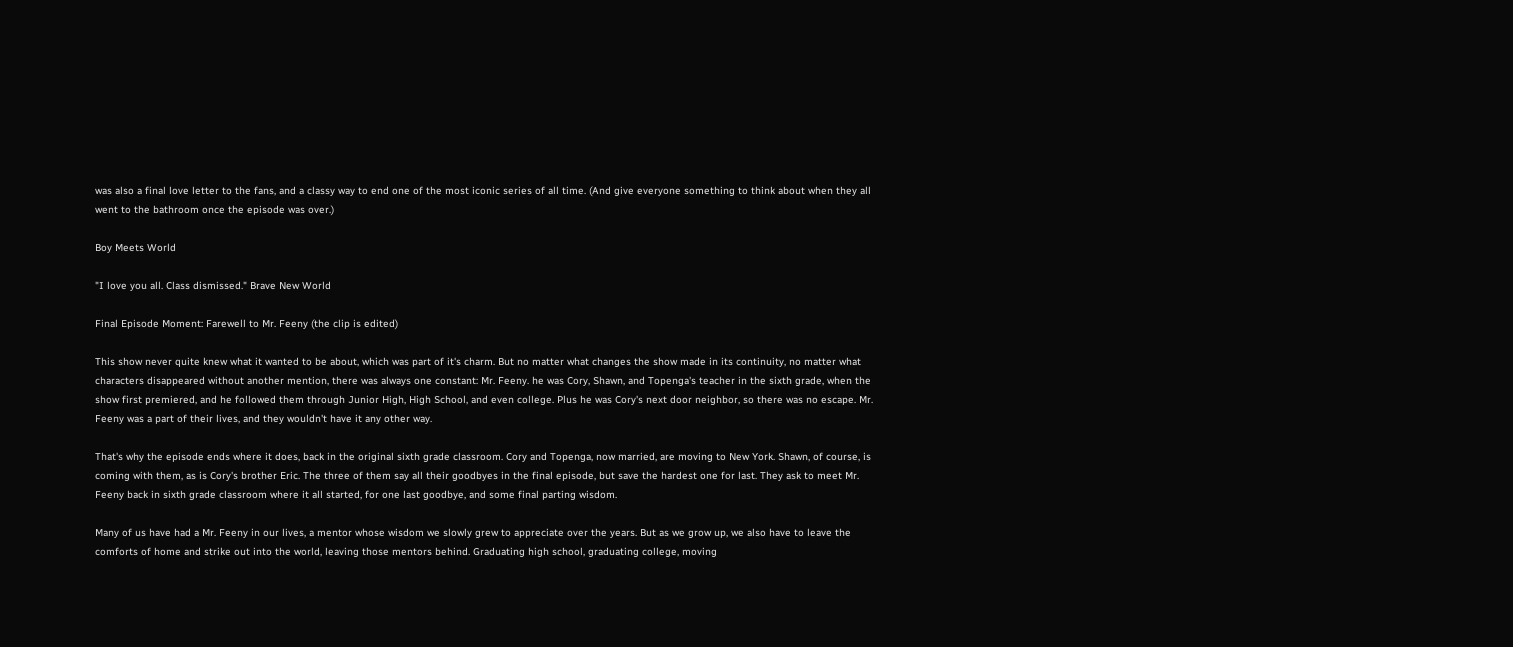was also a final love letter to the fans, and a classy way to end one of the most iconic series of all time. (And give everyone something to think about when they all went to the bathroom once the episode was over.)

Boy Meets World

"I love you all. Class dismissed." Brave New World

Final Episode Moment: Farewell to Mr. Feeny (the clip is edited)

This show never quite knew what it wanted to be about, which was part of it's charm. But no matter what changes the show made in its continuity, no matter what characters disappeared without another mention, there was always one constant: Mr. Feeny. he was Cory, Shawn, and Topenga's teacher in the sixth grade, when the show first premiered, and he followed them through Junior High, High School, and even college. Plus he was Cory's next door neighbor, so there was no escape. Mr. Feeny was a part of their lives, and they wouldn't have it any other way.

That's why the episode ends where it does, back in the original sixth grade classroom. Cory and Topenga, now married, are moving to New York. Shawn, of course, is coming with them, as is Cory's brother Eric. The three of them say all their goodbyes in the final episode, but save the hardest one for last. They ask to meet Mr. Feeny back in sixth grade classroom where it all started, for one last goodbye, and some final parting wisdom.

Many of us have had a Mr. Feeny in our lives, a mentor whose wisdom we slowly grew to appreciate over the years. But as we grow up, we also have to leave the comforts of home and strike out into the world, leaving those mentors behind. Graduating high school, graduating college, moving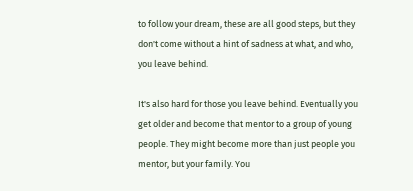to follow your dream, these are all good steps, but they don't come without a hint of sadness at what, and who, you leave behind.

It's also hard for those you leave behind. Eventually you get older and become that mentor to a group of young people. They might become more than just people you mentor, but your family. You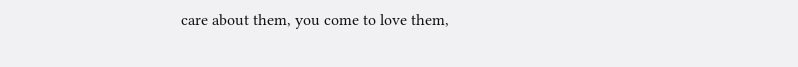care about them, you come to love them,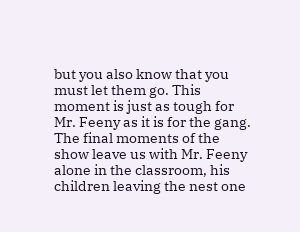but you also know that you must let them go. This moment is just as tough for Mr. Feeny as it is for the gang. The final moments of the show leave us with Mr. Feeny alone in the classroom, his children leaving the nest one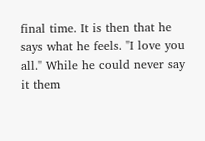final time. It is then that he says what he feels. "I love you all." While he could never say it them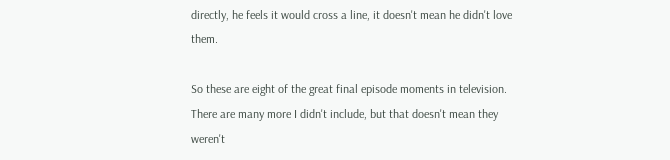directly, he feels it would cross a line, it doesn't mean he didn't love them.

So these are eight of the great final episode moments in television. There are many more I didn't include, but that doesn't mean they weren't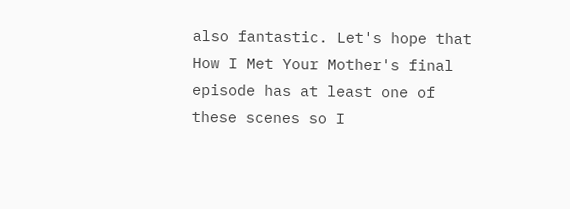also fantastic. Let's hope that How I Met Your Mother's final episode has at least one of these scenes so I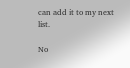can add it to my next list.

No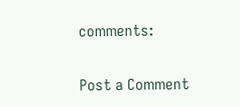comments:

Post a Comment